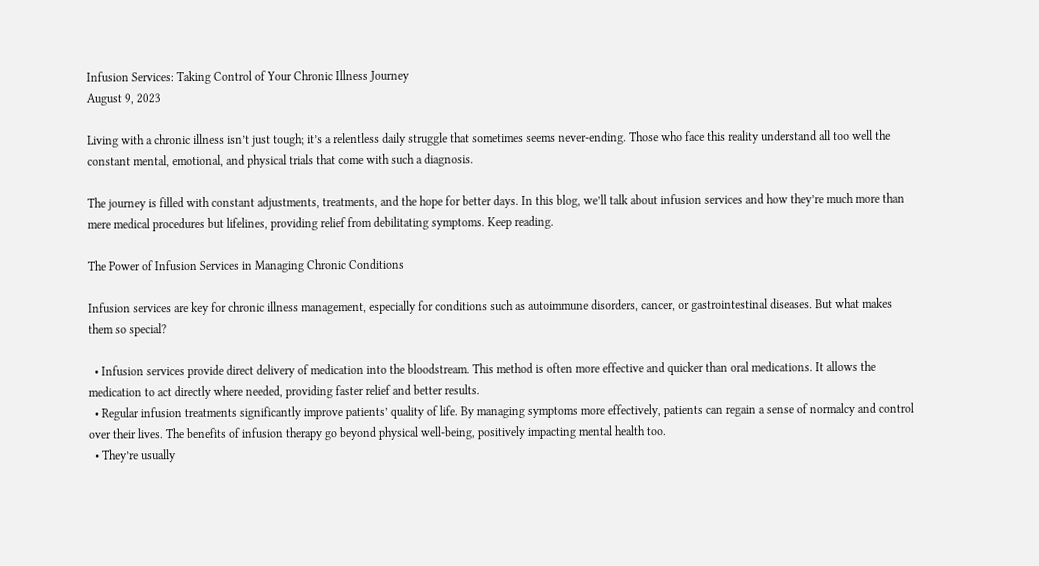Infusion Services: Taking Control of Your Chronic Illness Journey
August 9, 2023

Living with a chronic illness isn’t just tough; it’s a relentless daily struggle that sometimes seems never-ending. Those who face this reality understand all too well the constant mental, emotional, and physical trials that come with such a diagnosis.

The journey is filled with constant adjustments, treatments, and the hope for better days. In this blog, we’ll talk about infusion services and how they’re much more than mere medical procedures but lifelines, providing relief from debilitating symptoms. Keep reading.

The Power of Infusion Services in Managing Chronic Conditions

Infusion services are key for chronic illness management, especially for conditions such as autoimmune disorders, cancer, or gastrointestinal diseases. But what makes them so special?

  • Infusion services provide direct delivery of medication into the bloodstream. This method is often more effective and quicker than oral medications. It allows the medication to act directly where needed, providing faster relief and better results.
  • Regular infusion treatments significantly improve patients’ quality of life. By managing symptoms more effectively, patients can regain a sense of normalcy and control over their lives. The benefits of infusion therapy go beyond physical well-being, positively impacting mental health too.
  • They’re usually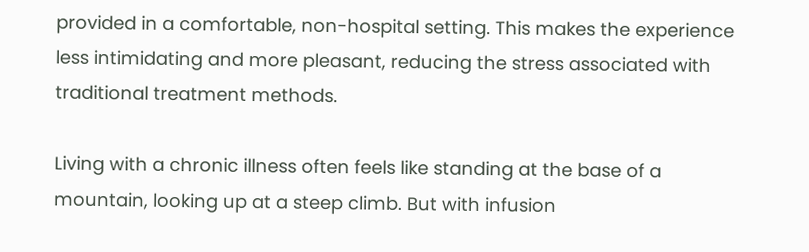provided in a comfortable, non-hospital setting. This makes the experience less intimidating and more pleasant, reducing the stress associated with traditional treatment methods.

Living with a chronic illness often feels like standing at the base of a mountain, looking up at a steep climb. But with infusion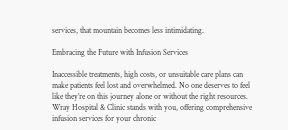services, that mountain becomes less intimidating.

Embracing the Future with Infusion Services

Inaccessible treatments, high costs, or unsuitable care plans can make patients feel lost and overwhelmed. No one deserves to feel like they’re on this journey alone or without the right resources. Wray Hospital & Clinic stands with you, offering comprehensive infusion services for your chronic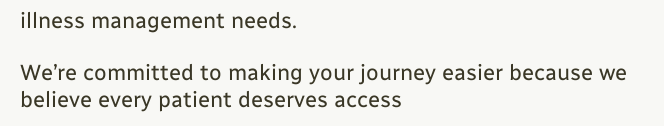illness management needs.

We’re committed to making your journey easier because we believe every patient deserves access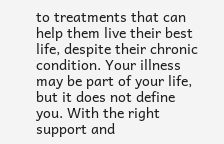to treatments that can help them live their best life, despite their chronic condition. Your illness may be part of your life, but it does not define you. With the right support and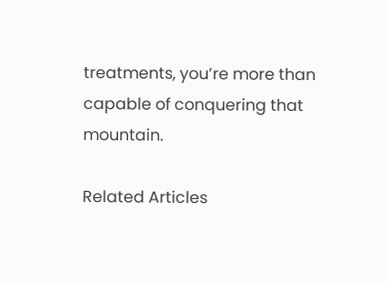treatments, you’re more than capable of conquering that mountain.

Related Articles